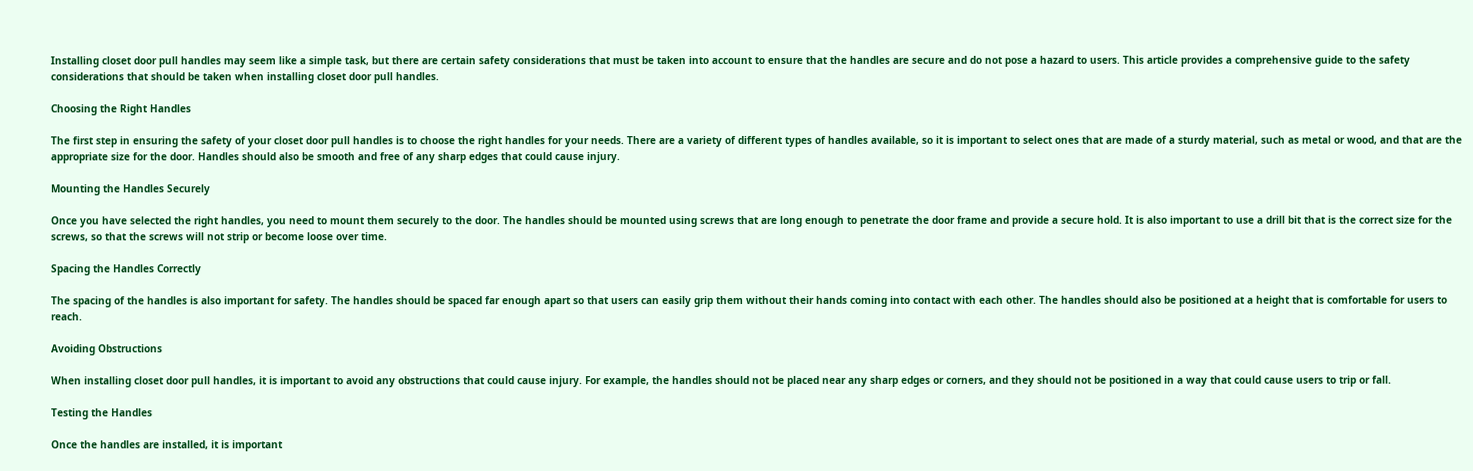Installing closet door pull handles may seem like a simple task, but there are certain safety considerations that must be taken into account to ensure that the handles are secure and do not pose a hazard to users. This article provides a comprehensive guide to the safety considerations that should be taken when installing closet door pull handles.

Choosing the Right Handles

The first step in ensuring the safety of your closet door pull handles is to choose the right handles for your needs. There are a variety of different types of handles available, so it is important to select ones that are made of a sturdy material, such as metal or wood, and that are the appropriate size for the door. Handles should also be smooth and free of any sharp edges that could cause injury.

Mounting the Handles Securely

Once you have selected the right handles, you need to mount them securely to the door. The handles should be mounted using screws that are long enough to penetrate the door frame and provide a secure hold. It is also important to use a drill bit that is the correct size for the screws, so that the screws will not strip or become loose over time.

Spacing the Handles Correctly

The spacing of the handles is also important for safety. The handles should be spaced far enough apart so that users can easily grip them without their hands coming into contact with each other. The handles should also be positioned at a height that is comfortable for users to reach.

Avoiding Obstructions

When installing closet door pull handles, it is important to avoid any obstructions that could cause injury. For example, the handles should not be placed near any sharp edges or corners, and they should not be positioned in a way that could cause users to trip or fall.

Testing the Handles

Once the handles are installed, it is important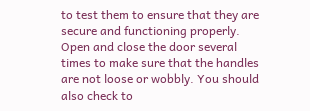to test them to ensure that they are secure and functioning properly. Open and close the door several times to make sure that the handles are not loose or wobbly. You should also check to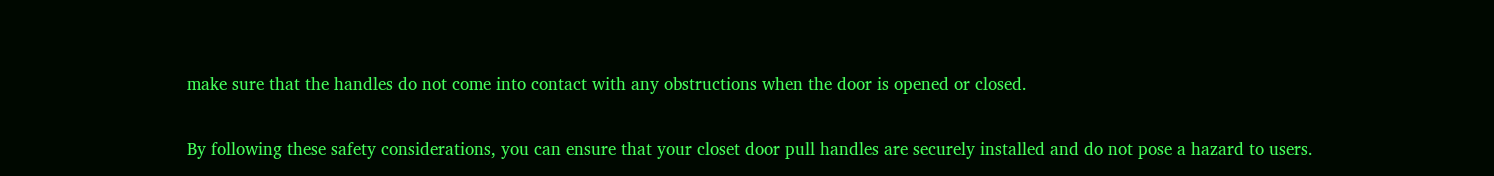make sure that the handles do not come into contact with any obstructions when the door is opened or closed.

By following these safety considerations, you can ensure that your closet door pull handles are securely installed and do not pose a hazard to users.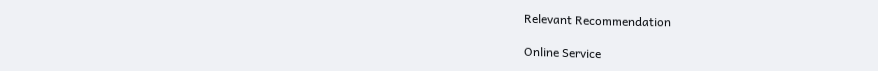Relevant Recommendation

Online Service